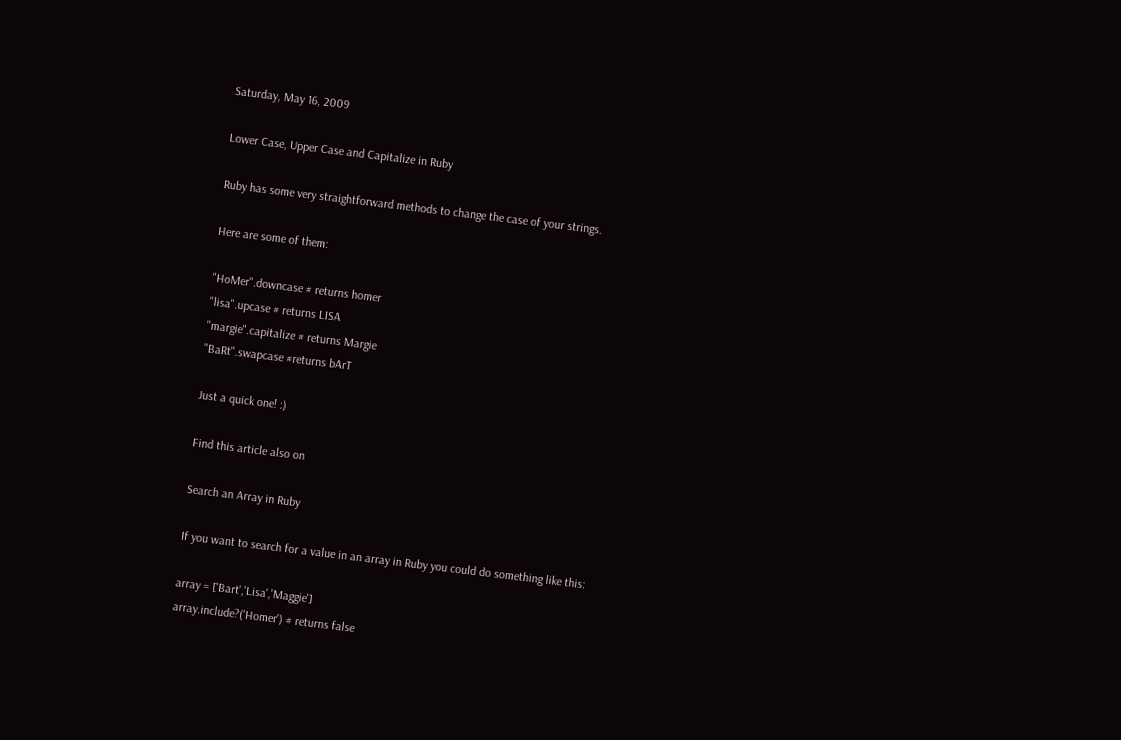Saturday, May 16, 2009

Lower Case, Upper Case and Capitalize in Ruby

Ruby has some very straightforward methods to change the case of your strings.

Here are some of them:

"HoMer".downcase # returns homer
"lisa".upcase # returns LISA
"margie".capitalize # returns Margie
"BaRt".swapcase #returns bArT

Just a quick one! :)

Find this article also on

Search an Array in Ruby

If you want to search for a value in an array in Ruby you could do something like this:

array = ['Bart','Lisa','Maggie']
array.include?('Homer') # returns false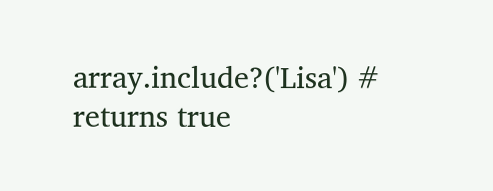array.include?('Lisa') # returns true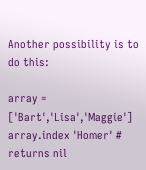Another possibility is to do this:

array = ['Bart','Lisa','Maggie']
array.index 'Homer' # returns nil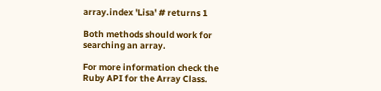array.index 'Lisa' # returns 1

Both methods should work for searching an array.

For more information check the Ruby API for the Array Class.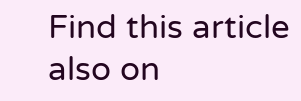Find this article also on